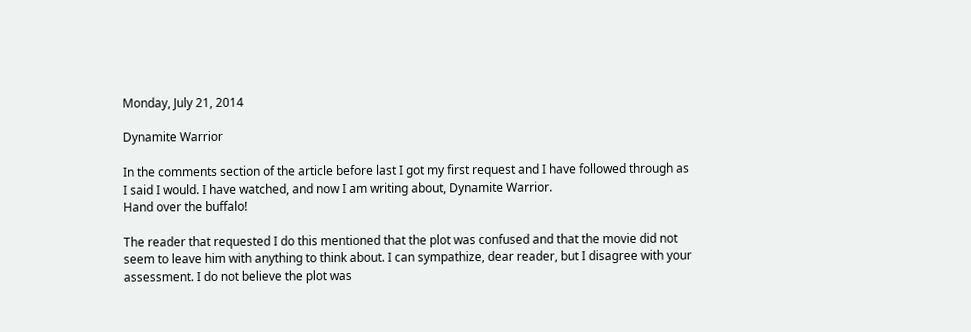Monday, July 21, 2014

Dynamite Warrior

In the comments section of the article before last I got my first request and I have followed through as I said I would. I have watched, and now I am writing about, Dynamite Warrior.
Hand over the buffalo!

The reader that requested I do this mentioned that the plot was confused and that the movie did not seem to leave him with anything to think about. I can sympathize, dear reader, but I disagree with your assessment. I do not believe the plot was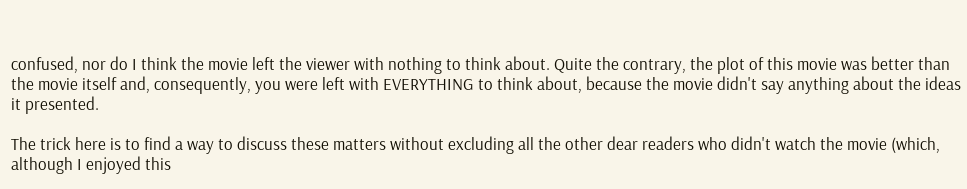confused, nor do I think the movie left the viewer with nothing to think about. Quite the contrary, the plot of this movie was better than the movie itself and, consequently, you were left with EVERYTHING to think about, because the movie didn't say anything about the ideas it presented.

The trick here is to find a way to discuss these matters without excluding all the other dear readers who didn't watch the movie (which, although I enjoyed this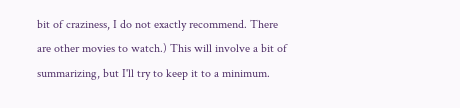bit of craziness, I do not exactly recommend. There are other movies to watch.) This will involve a bit of summarizing, but I'll try to keep it to a minimum.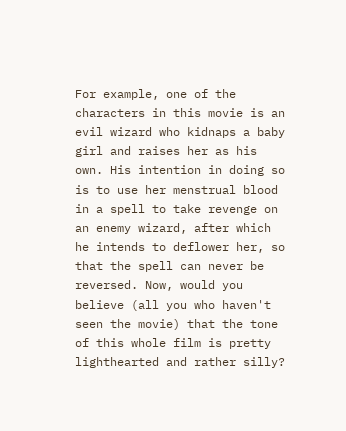For example, one of the characters in this movie is an evil wizard who kidnaps a baby girl and raises her as his own. His intention in doing so is to use her menstrual blood in a spell to take revenge on an enemy wizard, after which he intends to deflower her, so that the spell can never be reversed. Now, would you believe (all you who haven't seen the movie) that the tone of this whole film is pretty lighthearted and rather silly?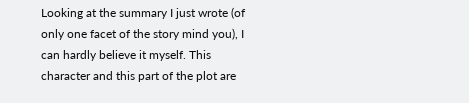Looking at the summary I just wrote (of only one facet of the story mind you), I can hardly believe it myself. This character and this part of the plot are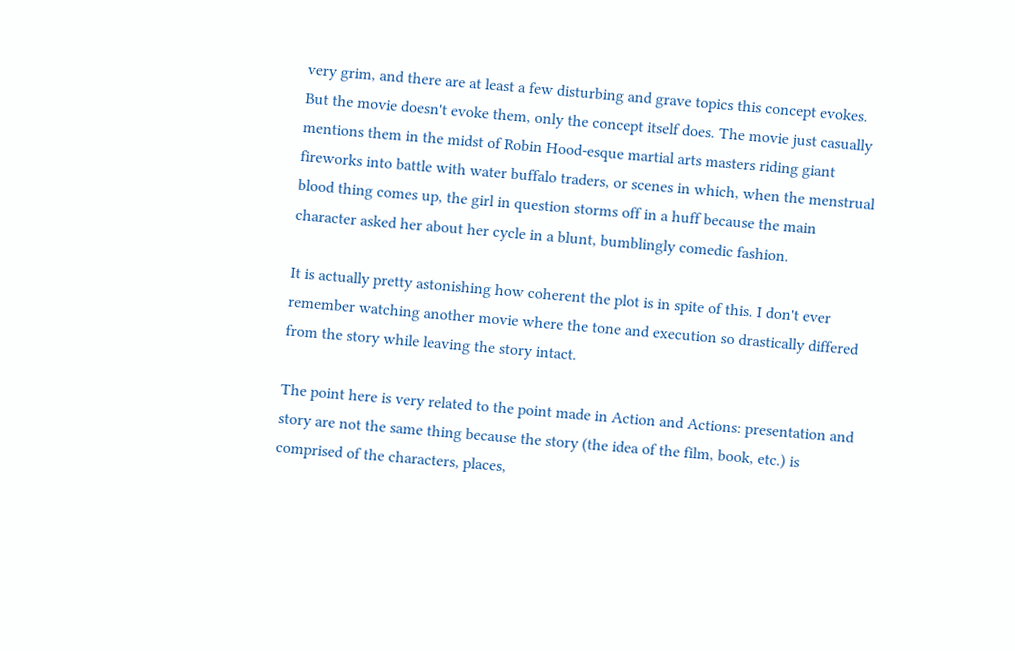very grim, and there are at least a few disturbing and grave topics this concept evokes. But the movie doesn't evoke them, only the concept itself does. The movie just casually mentions them in the midst of Robin Hood-esque martial arts masters riding giant fireworks into battle with water buffalo traders, or scenes in which, when the menstrual blood thing comes up, the girl in question storms off in a huff because the main character asked her about her cycle in a blunt, bumblingly comedic fashion.

It is actually pretty astonishing how coherent the plot is in spite of this. I don't ever remember watching another movie where the tone and execution so drastically differed from the story while leaving the story intact.

The point here is very related to the point made in Action and Actions: presentation and story are not the same thing because the story (the idea of the film, book, etc.) is comprised of the characters, places,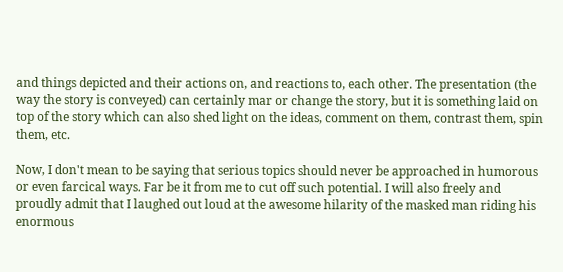and things depicted and their actions on, and reactions to, each other. The presentation (the way the story is conveyed) can certainly mar or change the story, but it is something laid on top of the story which can also shed light on the ideas, comment on them, contrast them, spin them, etc.

Now, I don't mean to be saying that serious topics should never be approached in humorous or even farcical ways. Far be it from me to cut off such potential. I will also freely and proudly admit that I laughed out loud at the awesome hilarity of the masked man riding his enormous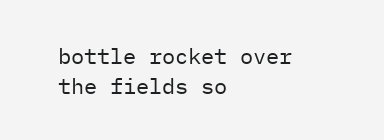bottle rocket over the fields so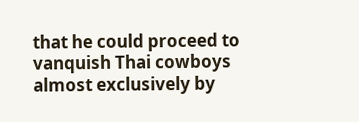that he could proceed to vanquish Thai cowboys almost exclusively by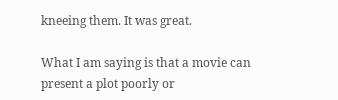kneeing them. It was great.

What I am saying is that a movie can present a plot poorly or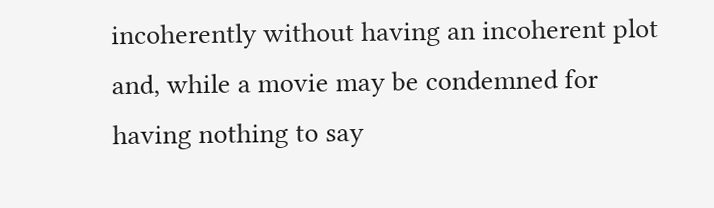incoherently without having an incoherent plot and, while a movie may be condemned for having nothing to say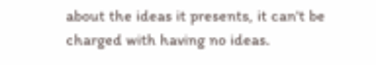about the ideas it presents, it can't be charged with having no ideas.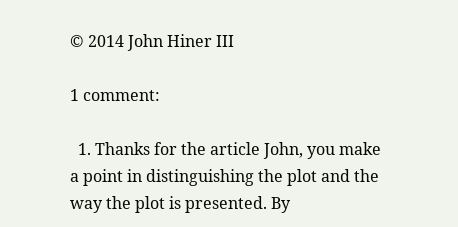© 2014 John Hiner III

1 comment:

  1. Thanks for the article John, you make a point in distinguishing the plot and the way the plot is presented. By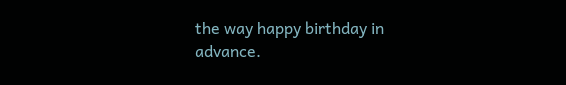the way happy birthday in advance.